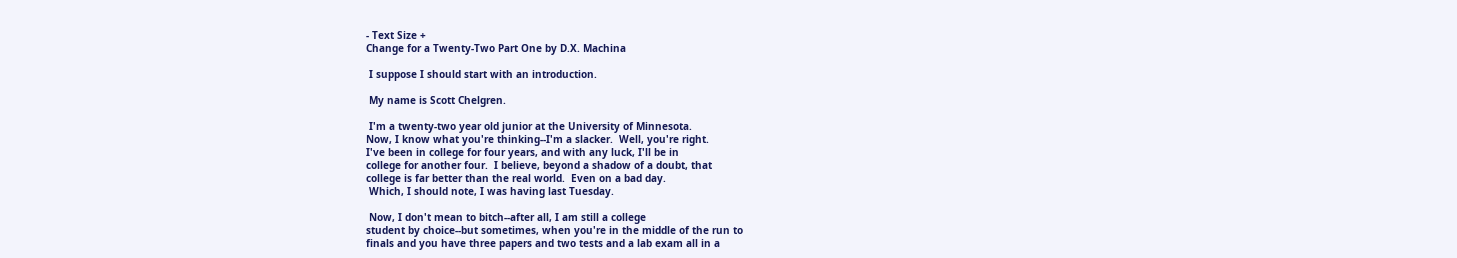- Text Size +
Change for a Twenty-Two Part One by D.X. Machina

 I suppose I should start with an introduction.

 My name is Scott Chelgren.

 I'm a twenty-two year old junior at the University of Minnesota.
Now, I know what you're thinking--I'm a slacker.  Well, you're right.
I've been in college for four years, and with any luck, I'll be in
college for another four.  I believe, beyond a shadow of a doubt, that
college is far better than the real world.  Even on a bad day.
 Which, I should note, I was having last Tuesday.

 Now, I don't mean to bitch--after all, I am still a college
student by choice--but sometimes, when you're in the middle of the run to
finals and you have three papers and two tests and a lab exam all in a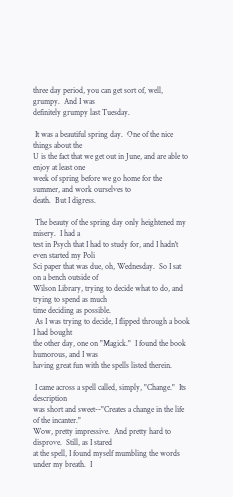three day period, you can get sort of, well, grumpy.  And I was
definitely grumpy last Tuesday.

 It was a beautiful spring day.  One of the nice things about the
U is the fact that we get out in June, and are able to enjoy at least one
week of spring before we go home for the summer, and work ourselves to
death.  But I digress.

 The beauty of the spring day only heightened my misery.  I had a
test in Psych that I had to study for, and I hadn't even started my Poli
Sci paper that was due, oh, Wednesday.  So I sat on a bench outside of
Wilson Library, trying to decide what to do, and trying to spend as much
time deciding as possible.
 As I was trying to decide, I flipped through a book I had bought
the other day, one on "Magick."  I found the book humorous, and I was
having great fun with the spells listed therein.

 I came across a spell called, simply, "Change."  Its description
was short and sweet--"Creates a change in the life of the incanter."
Wow, pretty impressive.  And pretty hard to disprove.  Still, as I stared
at the spell, I found myself mumbling the words under my breath.  I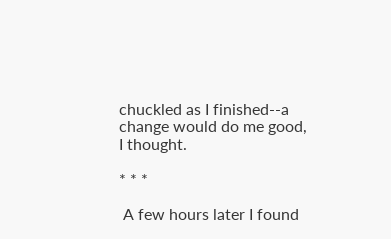chuckled as I finished--a change would do me good, I thought.

* * *

 A few hours later I found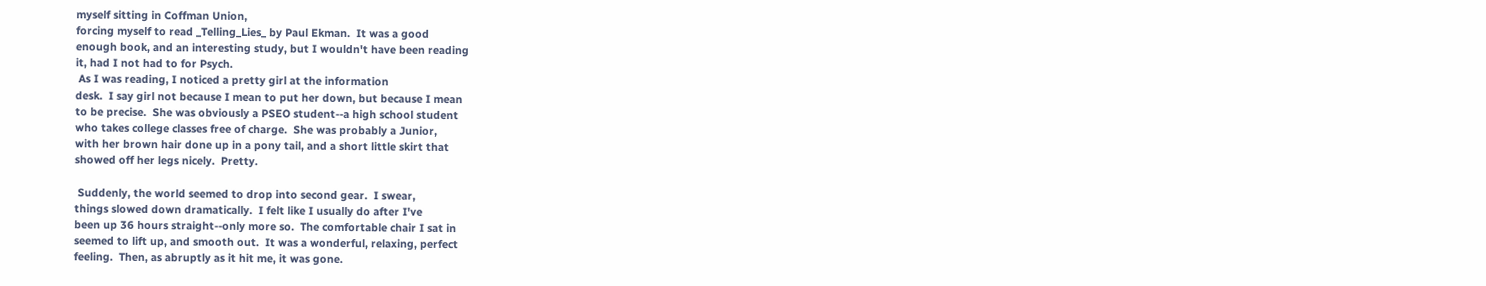myself sitting in Coffman Union,
forcing myself to read _Telling_Lies_ by Paul Ekman.  It was a good
enough book, and an interesting study, but I wouldn't have been reading
it, had I not had to for Psych.
 As I was reading, I noticed a pretty girl at the information
desk.  I say girl not because I mean to put her down, but because I mean
to be precise.  She was obviously a PSEO student--a high school student
who takes college classes free of charge.  She was probably a Junior,
with her brown hair done up in a pony tail, and a short little skirt that
showed off her legs nicely.  Pretty.

 Suddenly, the world seemed to drop into second gear.  I swear,
things slowed down dramatically.  I felt like I usually do after I've
been up 36 hours straight--only more so.  The comfortable chair I sat in
seemed to lift up, and smooth out.  It was a wonderful, relaxing, perfect
feeling.  Then, as abruptly as it hit me, it was gone.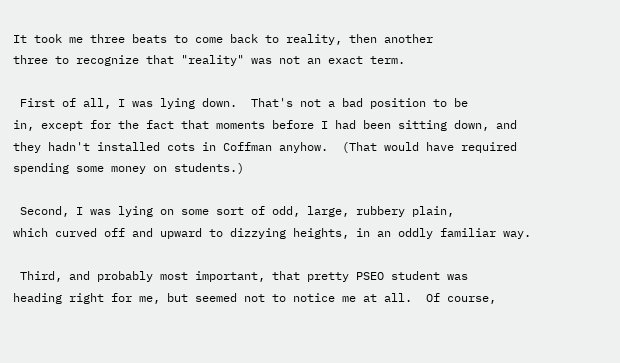It took me three beats to come back to reality, then another
three to recognize that "reality" was not an exact term.

 First of all, I was lying down.  That's not a bad position to be
in, except for the fact that moments before I had been sitting down, and
they hadn't installed cots in Coffman anyhow.  (That would have required
spending some money on students.)

 Second, I was lying on some sort of odd, large, rubbery plain,
which curved off and upward to dizzying heights, in an oddly familiar way.

 Third, and probably most important, that pretty PSEO student was
heading right for me, but seemed not to notice me at all.  Of course,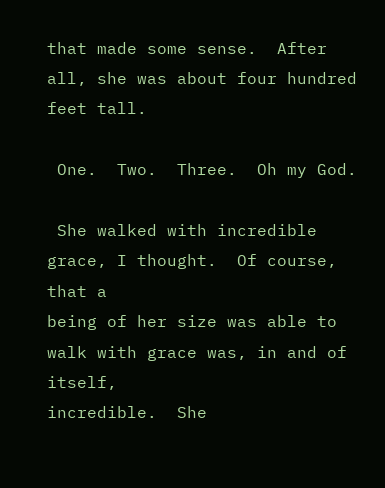that made some sense.  After all, she was about four hundred feet tall.

 One.  Two.  Three.  Oh my God.

 She walked with incredible grace, I thought.  Of course, that a
being of her size was able to walk with grace was, in and of itself,
incredible.  She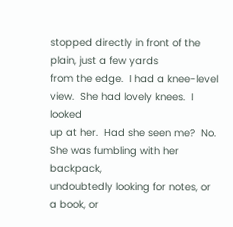stopped directly in front of the plain, just a few yards
from the edge.  I had a knee-level view.  She had lovely knees.  I looked
up at her.  Had she seen me?  No.  She was fumbling with her backpack,
undoubtedly looking for notes, or a book, or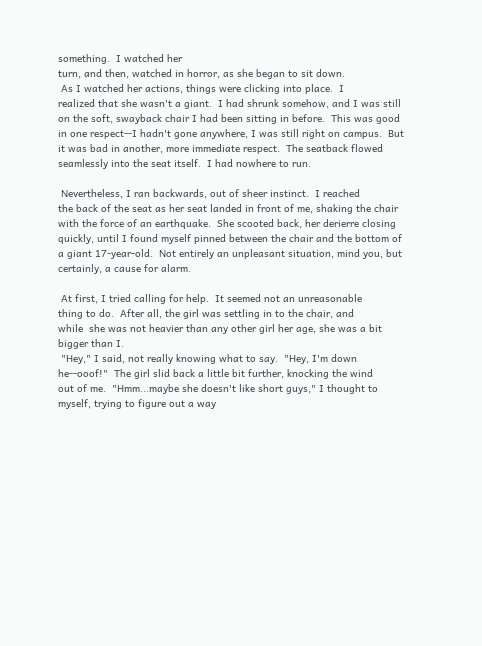something.  I watched her
turn, and then, watched in horror, as she began to sit down.
 As I watched her actions, things were clicking into place.  I
realized that she wasn't a giant.  I had shrunk somehow, and I was still
on the soft, swayback chair I had been sitting in before.  This was good
in one respect--I hadn't gone anywhere, I was still right on campus.  But
it was bad in another, more immediate respect.  The seatback flowed
seamlessly into the seat itself.  I had nowhere to run.

 Nevertheless, I ran backwards, out of sheer instinct.  I reached
the back of the seat as her seat landed in front of me, shaking the chair
with the force of an earthquake.  She scooted back, her derierre closing
quickly, until I found myself pinned between the chair and the bottom of
a giant 17-year-old.  Not entirely an unpleasant situation, mind you, but
certainly, a cause for alarm.

 At first, I tried calling for help.  It seemed not an unreasonable
thing to do.  After all, the girl was settling in to the chair, and
while  she was not heavier than any other girl her age, she was a bit
bigger than I.
 "Hey," I said, not really knowing what to say.  "Hey, I'm down
he--ooof!"  The girl slid back a little bit further, knocking the wind
out of me.  "Hmm...maybe she doesn't like short guys," I thought to
myself, trying to figure out a way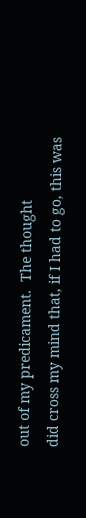out of my predicament.  The thought
did cross my mind that, if I had to go, this was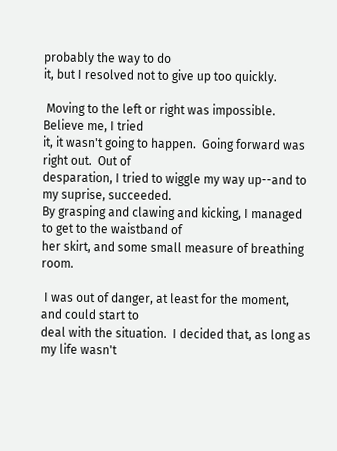probably the way to do
it, but I resolved not to give up too quickly.

 Moving to the left or right was impossible.  Believe me, I tried
it, it wasn't going to happen.  Going forward was right out.  Out of
desparation, I tried to wiggle my way up--and to my suprise, succeeded.
By grasping and clawing and kicking, I managed to get to the waistband of
her skirt, and some small measure of breathing room.

 I was out of danger, at least for the moment, and could start to
deal with the situation.  I decided that, as long as my life wasn't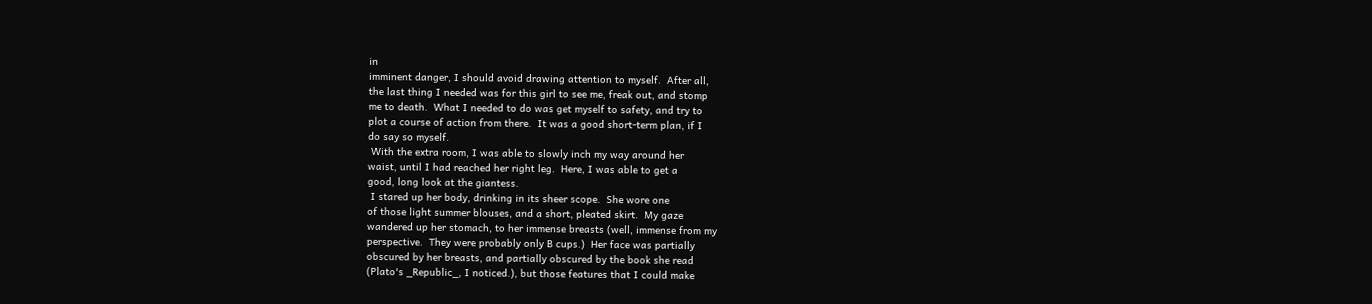in
imminent danger, I should avoid drawing attention to myself.  After all,
the last thing I needed was for this girl to see me, freak out, and stomp
me to death.  What I needed to do was get myself to safety, and try to
plot a course of action from there.  It was a good short-term plan, if I
do say so myself.
 With the extra room, I was able to slowly inch my way around her
waist, until I had reached her right leg.  Here, I was able to get a
good, long look at the giantess.
 I stared up her body, drinking in its sheer scope.  She wore one
of those light summer blouses, and a short, pleated skirt.  My gaze
wandered up her stomach, to her immense breasts (well, immense from my
perspective.  They were probably only B cups.)  Her face was partially
obscured by her breasts, and partially obscured by the book she read
(Plato's _Republic_, I noticed.), but those features that I could make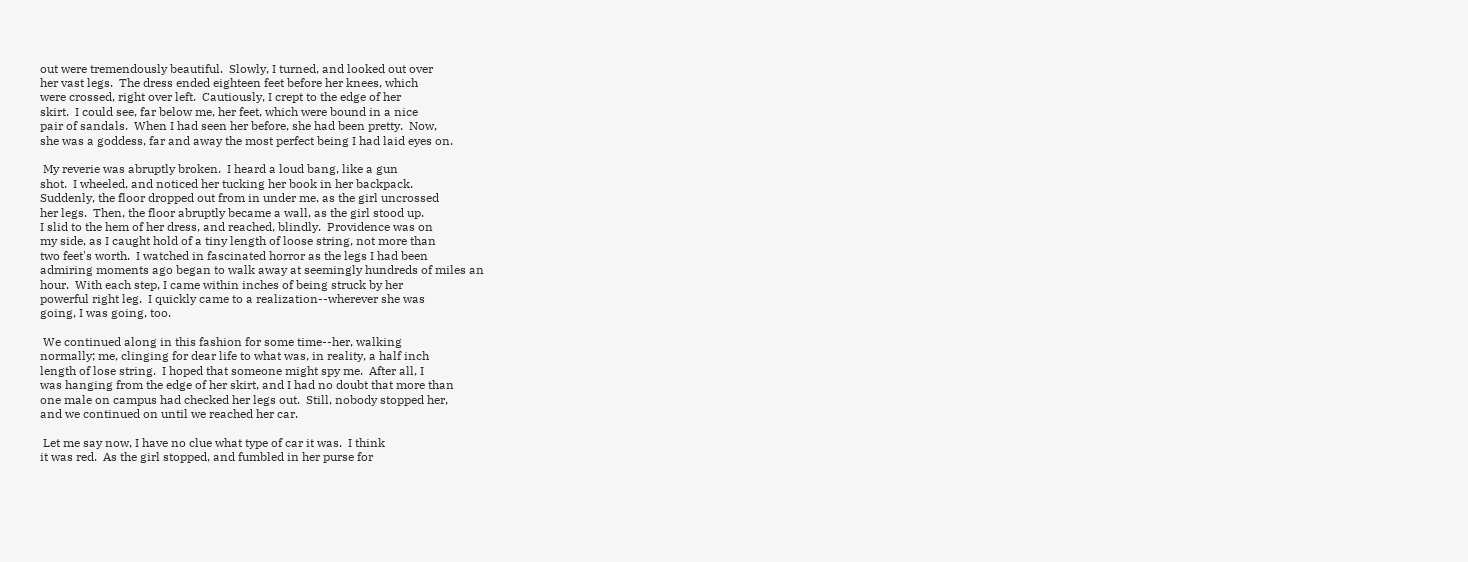out were tremendously beautiful.  Slowly, I turned, and looked out over
her vast legs.  The dress ended eighteen feet before her knees, which
were crossed, right over left.  Cautiously, I crept to the edge of her
skirt.  I could see, far below me, her feet, which were bound in a nice
pair of sandals.  When I had seen her before, she had been pretty.  Now,
she was a goddess, far and away the most perfect being I had laid eyes on.

 My reverie was abruptly broken.  I heard a loud bang, like a gun
shot.  I wheeled, and noticed her tucking her book in her backpack.
Suddenly, the floor dropped out from in under me, as the girl uncrossed
her legs.  Then, the floor abruptly became a wall, as the girl stood up.
I slid to the hem of her dress, and reached, blindly.  Providence was on
my side, as I caught hold of a tiny length of loose string, not more than
two feet's worth.  I watched in fascinated horror as the legs I had been
admiring moments ago began to walk away at seemingly hundreds of miles an
hour.  With each step, I came within inches of being struck by her
powerful right leg.  I quickly came to a realization--wherever she was
going, I was going, too.

 We continued along in this fashion for some time--her, walking
normally; me, clinging for dear life to what was, in reality, a half inch
length of lose string.  I hoped that someone might spy me.  After all, I
was hanging from the edge of her skirt, and I had no doubt that more than
one male on campus had checked her legs out.  Still, nobody stopped her,
and we continued on until we reached her car.

 Let me say now, I have no clue what type of car it was.  I think
it was red.  As the girl stopped, and fumbled in her purse for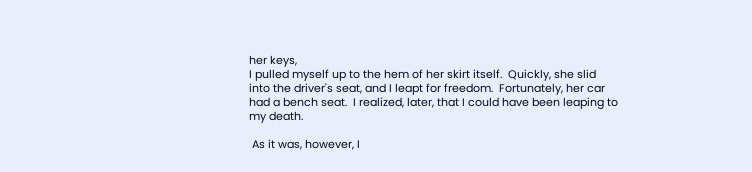her keys,
I pulled myself up to the hem of her skirt itself.  Quickly, she slid
into the driver's seat, and I leapt for freedom.  Fortunately, her car
had a bench seat.  I realized, later, that I could have been leaping to
my death.

 As it was, however, I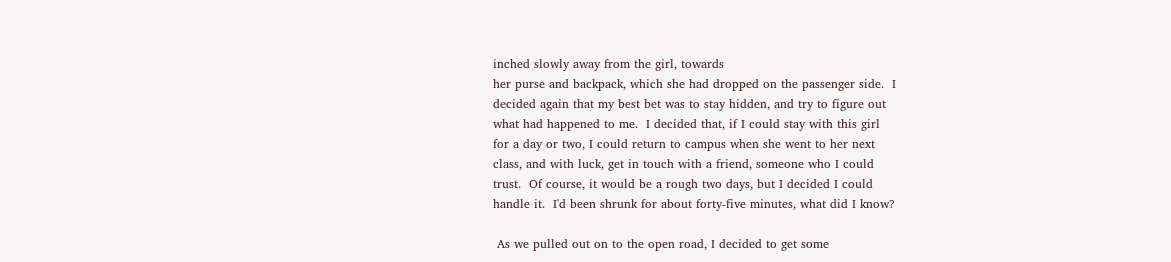inched slowly away from the girl, towards
her purse and backpack, which she had dropped on the passenger side.  I
decided again that my best bet was to stay hidden, and try to figure out
what had happened to me.  I decided that, if I could stay with this girl
for a day or two, I could return to campus when she went to her next
class, and with luck, get in touch with a friend, someone who I could
trust.  Of course, it would be a rough two days, but I decided I could
handle it.  I'd been shrunk for about forty-five minutes, what did I know?

 As we pulled out on to the open road, I decided to get some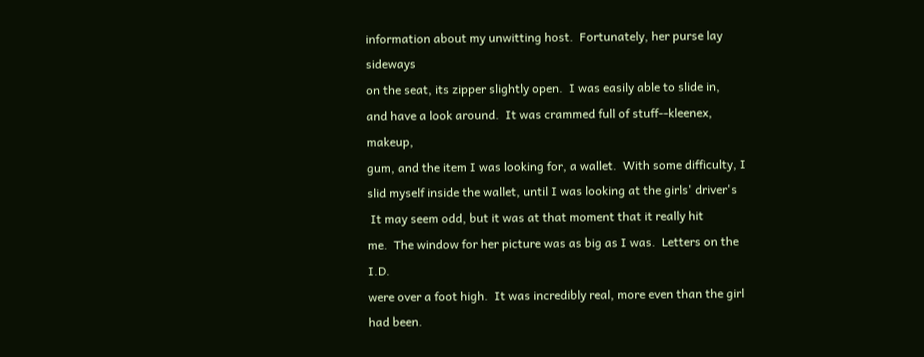information about my unwitting host.  Fortunately, her purse lay sideways
on the seat, its zipper slightly open.  I was easily able to slide in,
and have a look around.  It was crammed full of stuff--kleenex, makeup,
gum, and the item I was looking for, a wallet.  With some difficulty, I
slid myself inside the wallet, until I was looking at the girls' driver's
 It may seem odd, but it was at that moment that it really hit
me.  The window for her picture was as big as I was.  Letters on the I.D.
were over a foot high.  It was incredibly real, more even than the girl
had been.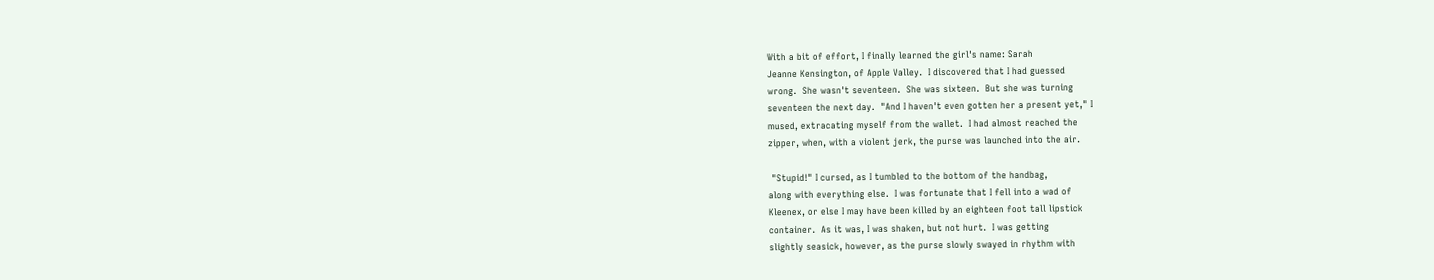With a bit of effort, I finally learned the girl's name: Sarah
Jeanne Kensington, of Apple Valley.  I discovered that I had guessed
wrong.  She wasn't seventeen.  She was sixteen.  But she was turning
seventeen the next day.  "And I haven't even gotten her a present yet," I
mused, extracating myself from the wallet.  I had almost reached the
zipper, when, with a violent jerk, the purse was launched into the air.

 "Stupid!" I cursed, as I tumbled to the bottom of the handbag,
along with everything else.  I was fortunate that I fell into a wad of
Kleenex, or else I may have been killed by an eighteen foot tall lipstick
container.  As it was, I was shaken, but not hurt.  I was getting
slightly seasick, however, as the purse slowly swayed in rhythm with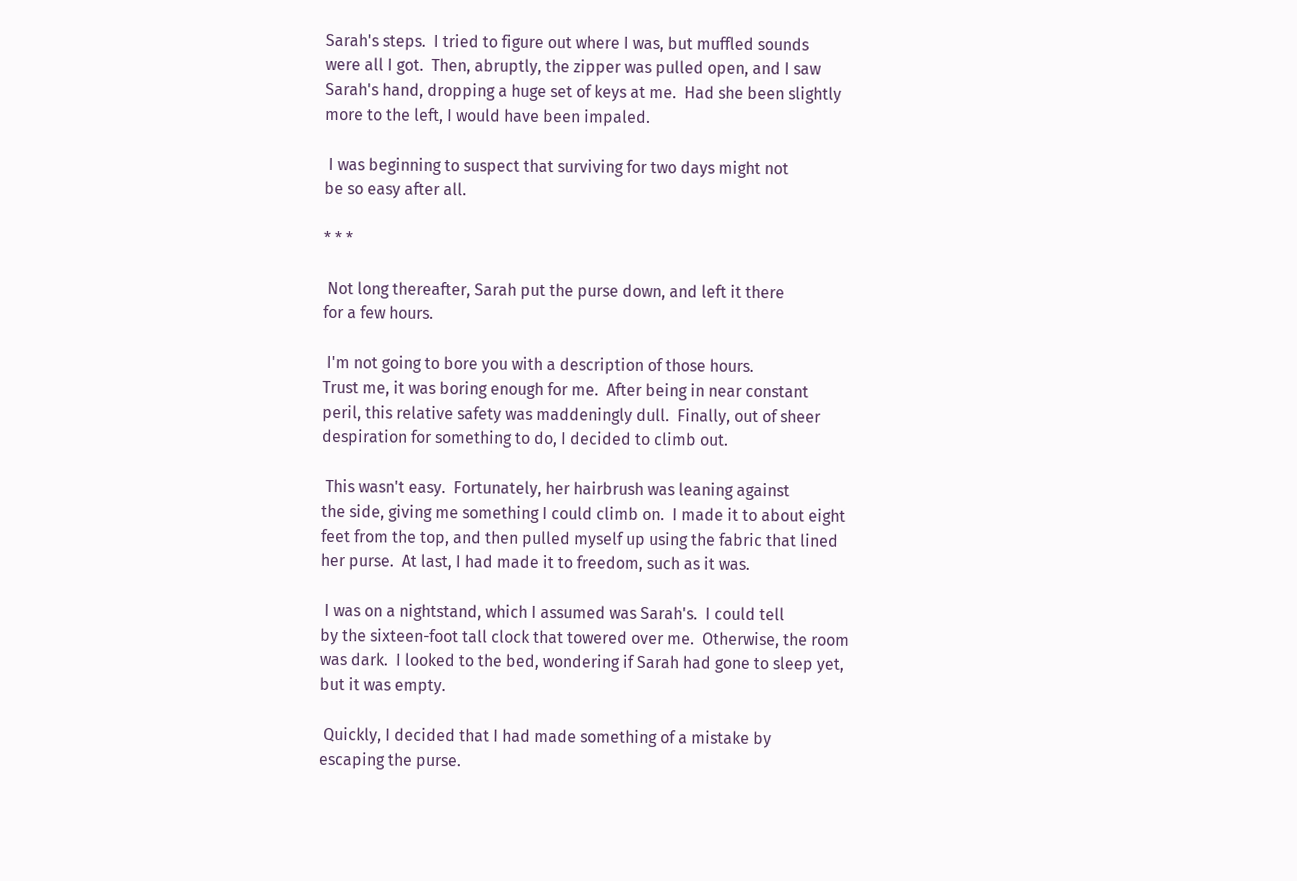Sarah's steps.  I tried to figure out where I was, but muffled sounds
were all I got.  Then, abruptly, the zipper was pulled open, and I saw
Sarah's hand, dropping a huge set of keys at me.  Had she been slightly
more to the left, I would have been impaled.

 I was beginning to suspect that surviving for two days might not
be so easy after all.

* * *

 Not long thereafter, Sarah put the purse down, and left it there
for a few hours.

 I'm not going to bore you with a description of those hours.
Trust me, it was boring enough for me.  After being in near constant
peril, this relative safety was maddeningly dull.  Finally, out of sheer
despiration for something to do, I decided to climb out.

 This wasn't easy.  Fortunately, her hairbrush was leaning against
the side, giving me something I could climb on.  I made it to about eight
feet from the top, and then pulled myself up using the fabric that lined
her purse.  At last, I had made it to freedom, such as it was.

 I was on a nightstand, which I assumed was Sarah's.  I could tell
by the sixteen-foot tall clock that towered over me.  Otherwise, the room
was dark.  I looked to the bed, wondering if Sarah had gone to sleep yet,
but it was empty.

 Quickly, I decided that I had made something of a mistake by
escaping the purse.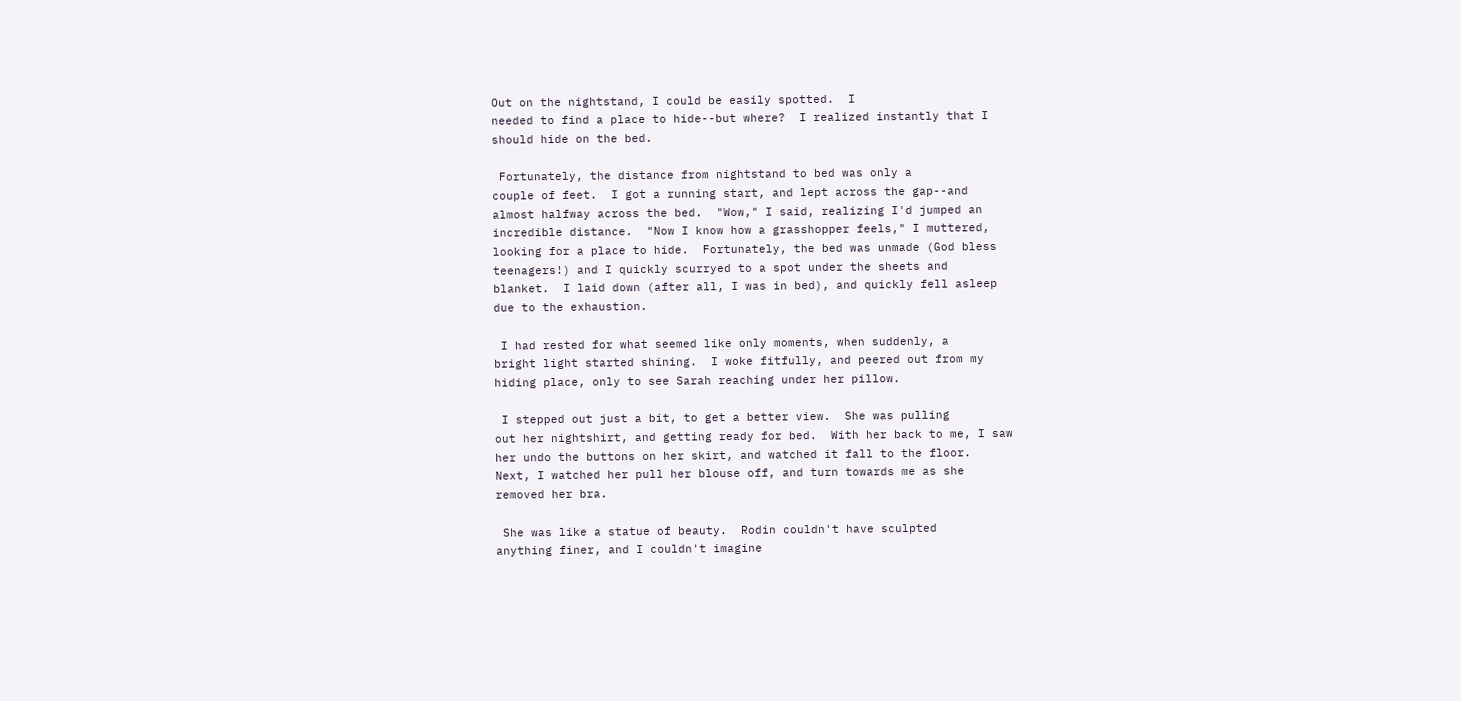Out on the nightstand, I could be easily spotted.  I
needed to find a place to hide--but where?  I realized instantly that I
should hide on the bed.

 Fortunately, the distance from nightstand to bed was only a
couple of feet.  I got a running start, and lept across the gap--and
almost halfway across the bed.  "Wow," I said, realizing I'd jumped an
incredible distance.  "Now I know how a grasshopper feels," I muttered,
looking for a place to hide.  Fortunately, the bed was unmade (God bless
teenagers!) and I quickly scurryed to a spot under the sheets and
blanket.  I laid down (after all, I was in bed), and quickly fell asleep
due to the exhaustion.

 I had rested for what seemed like only moments, when suddenly, a
bright light started shining.  I woke fitfully, and peered out from my
hiding place, only to see Sarah reaching under her pillow.

 I stepped out just a bit, to get a better view.  She was pulling
out her nightshirt, and getting ready for bed.  With her back to me, I saw
her undo the buttons on her skirt, and watched it fall to the floor.
Next, I watched her pull her blouse off, and turn towards me as she
removed her bra.

 She was like a statue of beauty.  Rodin couldn't have sculpted
anything finer, and I couldn't imagine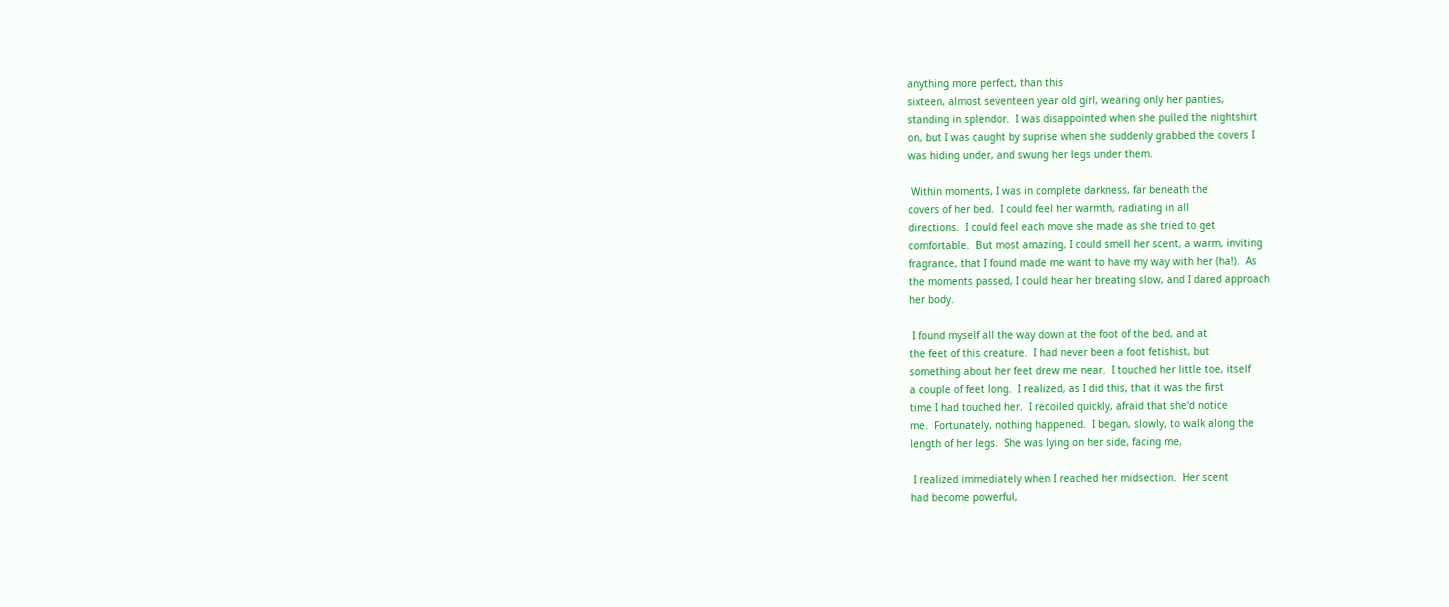anything more perfect, than this
sixteen, almost seventeen year old girl, wearing only her panties,
standing in splendor.  I was disappointed when she pulled the nightshirt
on, but I was caught by suprise when she suddenly grabbed the covers I
was hiding under, and swung her legs under them.

 Within moments, I was in complete darkness, far beneath the
covers of her bed.  I could feel her warmth, radiating in all
directions.  I could feel each move she made as she tried to get
comfortable.  But most amazing, I could smell her scent, a warm, inviting
fragrance, that I found made me want to have my way with her (ha!).  As
the moments passed, I could hear her breating slow, and I dared approach
her body.

 I found myself all the way down at the foot of the bed, and at
the feet of this creature.  I had never been a foot fetishist, but
something about her feet drew me near.  I touched her little toe, itself
a couple of feet long.  I realized, as I did this, that it was the first
time I had touched her.  I recoiled quickly, afraid that she'd notice
me.  Fortunately, nothing happened.  I began, slowly, to walk along the
length of her legs.  She was lying on her side, facing me,

 I realized immediately when I reached her midsection.  Her scent
had become powerful,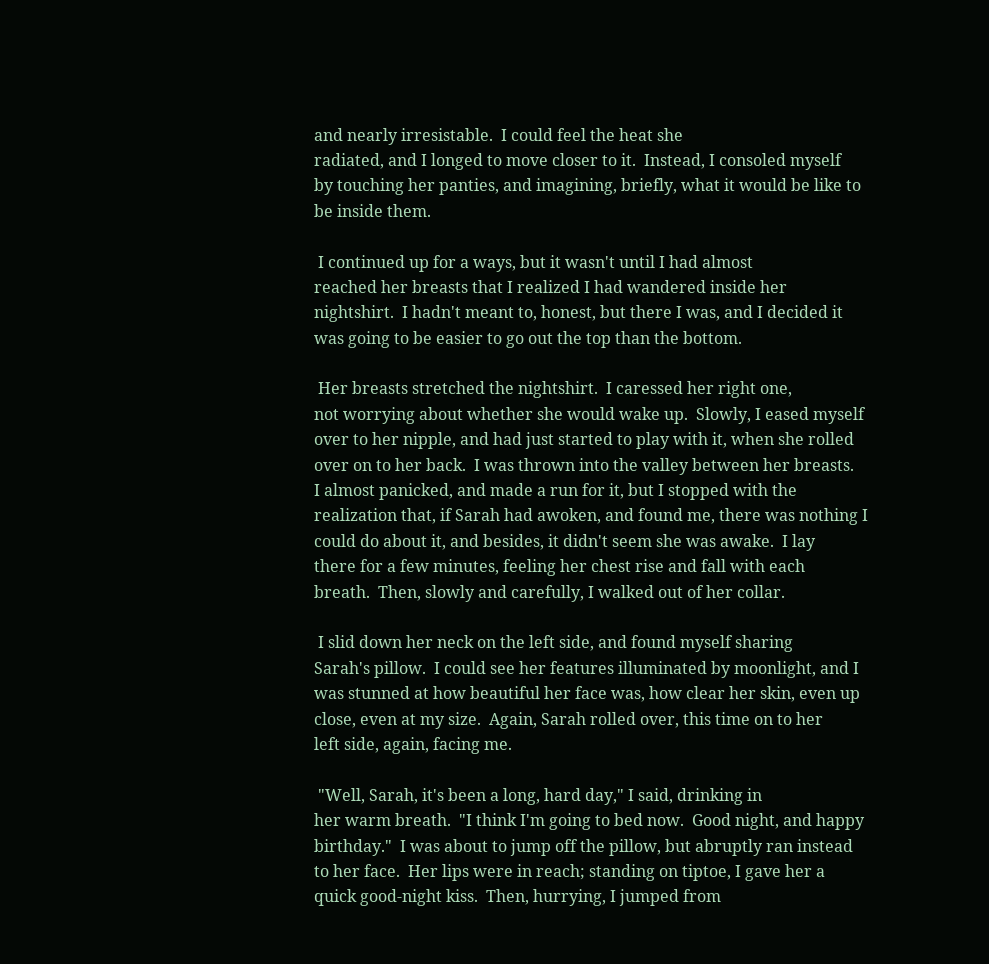and nearly irresistable.  I could feel the heat she
radiated, and I longed to move closer to it.  Instead, I consoled myself
by touching her panties, and imagining, briefly, what it would be like to
be inside them.

 I continued up for a ways, but it wasn't until I had almost
reached her breasts that I realized I had wandered inside her
nightshirt.  I hadn't meant to, honest, but there I was, and I decided it
was going to be easier to go out the top than the bottom.

 Her breasts stretched the nightshirt.  I caressed her right one,
not worrying about whether she would wake up.  Slowly, I eased myself
over to her nipple, and had just started to play with it, when she rolled
over on to her back.  I was thrown into the valley between her breasts.
I almost panicked, and made a run for it, but I stopped with the
realization that, if Sarah had awoken, and found me, there was nothing I
could do about it, and besides, it didn't seem she was awake.  I lay
there for a few minutes, feeling her chest rise and fall with each
breath.  Then, slowly and carefully, I walked out of her collar.

 I slid down her neck on the left side, and found myself sharing
Sarah's pillow.  I could see her features illuminated by moonlight, and I
was stunned at how beautiful her face was, how clear her skin, even up
close, even at my size.  Again, Sarah rolled over, this time on to her
left side, again, facing me.

 "Well, Sarah, it's been a long, hard day," I said, drinking in
her warm breath.  "I think I'm going to bed now.  Good night, and happy
birthday."  I was about to jump off the pillow, but abruptly ran instead
to her face.  Her lips were in reach; standing on tiptoe, I gave her a
quick good-night kiss.  Then, hurrying, I jumped from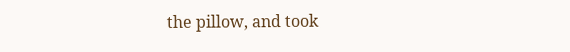the pillow, and took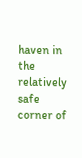haven in the relatively safe corner of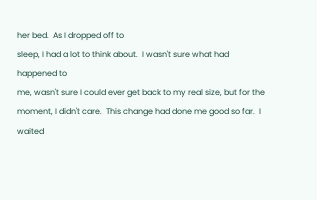her bed.  As I dropped off to
sleep, I had a lot to think about.  I wasn't sure what had happened to
me, wasn't sure I could ever get back to my real size, but for the
moment, I didn't care.  This change had done me good so far.  I waited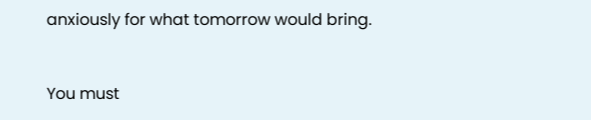anxiously for what tomorrow would bring.


You must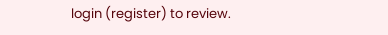login (register) to review.